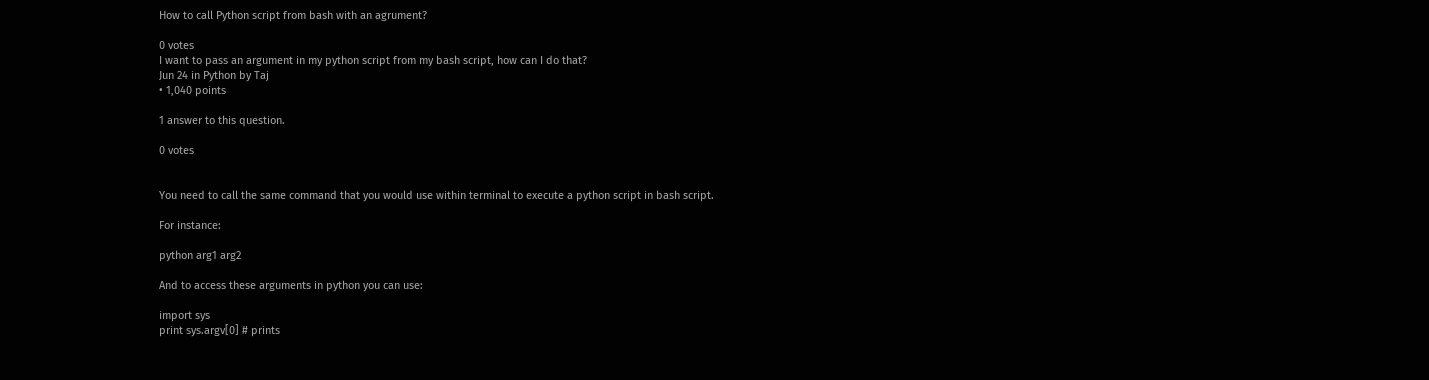How to call Python script from bash with an agrument?

0 votes
I want to pass an argument in my python script from my bash script, how can I do that?
Jun 24 in Python by Taj
• 1,040 points

1 answer to this question.

0 votes


You need to call the same command that you would use within terminal to execute a python script in bash script.

For instance:

python arg1 arg2

And to access these arguments in python you can use:

import sys
print sys.argv[0] # prints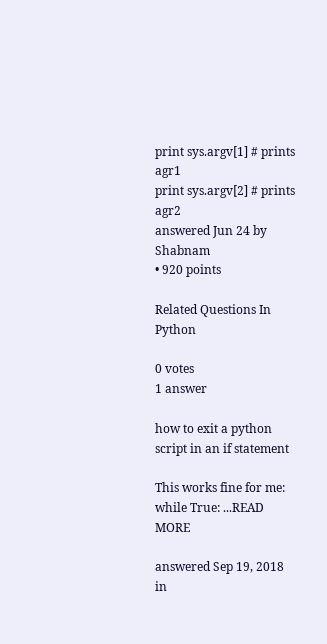print sys.argv[1] # prints agr1
print sys.argv[2] # prints agr2
answered Jun 24 by Shabnam
• 920 points

Related Questions In Python

0 votes
1 answer

how to exit a python script in an if statement

This works fine for me: while True: ...READ MORE

answered Sep 19, 2018 in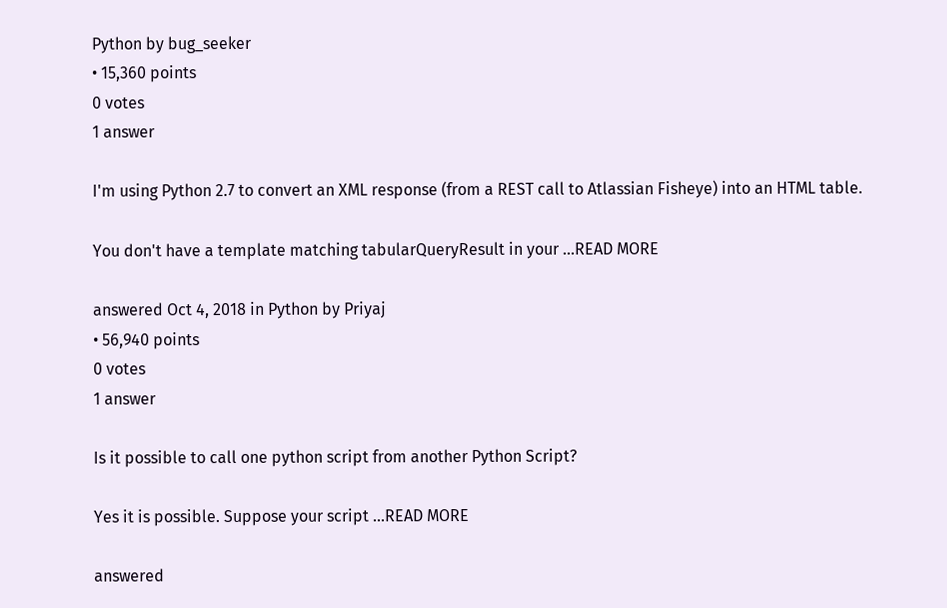Python by bug_seeker
• 15,360 points
0 votes
1 answer

I'm using Python 2.7 to convert an XML response (from a REST call to Atlassian Fisheye) into an HTML table.

You don't have a template matching tabularQueryResult in your ...READ MORE

answered Oct 4, 2018 in Python by Priyaj
• 56,940 points
0 votes
1 answer

Is it possible to call one python script from another Python Script?

Yes it is possible. Suppose your script ...READ MORE

answered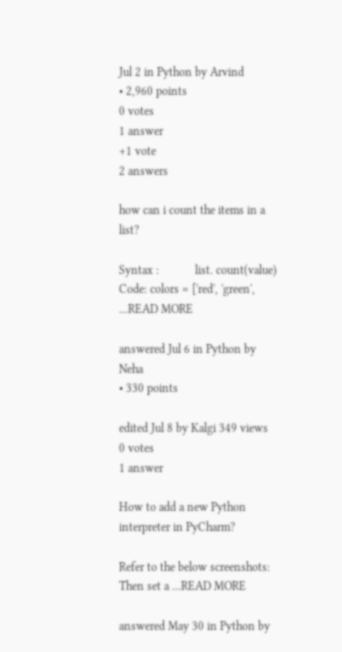Jul 2 in Python by Arvind
• 2,960 points
0 votes
1 answer
+1 vote
2 answers

how can i count the items in a list?

Syntax :            list. count(value) Code: colors = ['red', 'green', ...READ MORE

answered Jul 6 in Python by Neha
• 330 points

edited Jul 8 by Kalgi 349 views
0 votes
1 answer

How to add a new Python interpreter in PyCharm?

Refer to the below screenshots: Then set a ...READ MORE

answered May 30 in Python by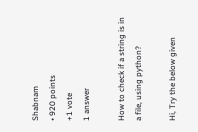Shabnam
• 920 points
+1 vote
1 answer

How to check if a string is in a file, using python?

Hi, Try the below given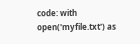code: with open('myfile.txt') as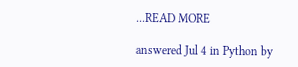...READ MORE

answered Jul 4 in Python by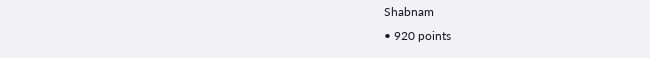Shabnam
• 920 points